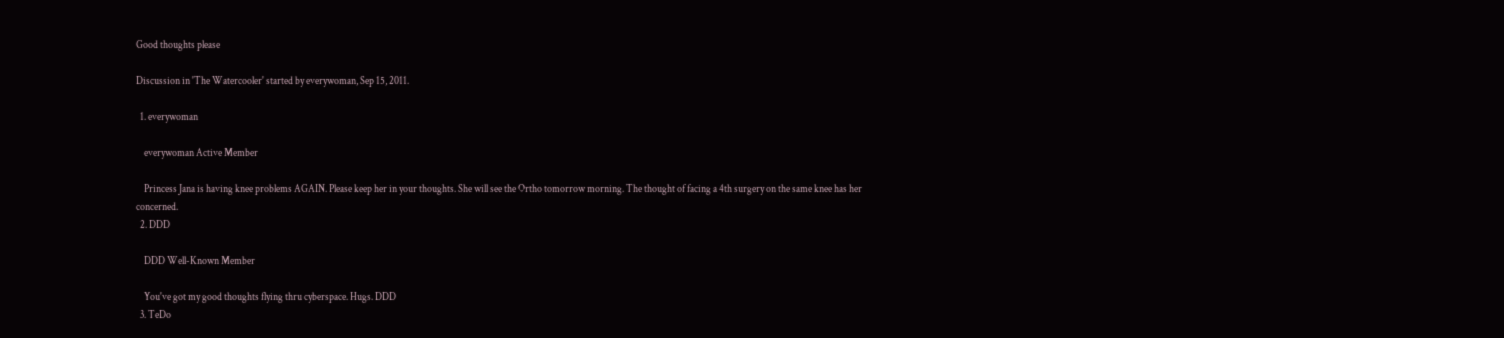Good thoughts please

Discussion in 'The Watercooler' started by everywoman, Sep 15, 2011.

  1. everywoman

    everywoman Active Member

    Princess Jana is having knee problems AGAIN. Please keep her in your thoughts. She will see the Ortho tomorrow morning. The thought of facing a 4th surgery on the same knee has her concerned.
  2. DDD

    DDD Well-Known Member

    You've got my good thoughts flying thru cyberspace. Hugs. DDD
  3. TeDo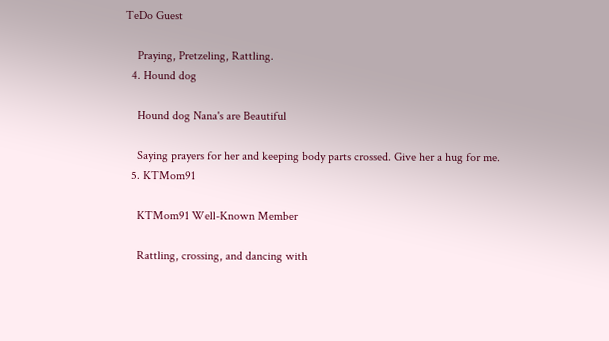TeDo Guest

    Praying, Pretzeling, Rattling.
  4. Hound dog

    Hound dog Nana's are Beautiful

    Saying prayers for her and keeping body parts crossed. Give her a hug for me.
  5. KTMom91

    KTMom91 Well-Known Member

    Rattling, crossing, and dancing with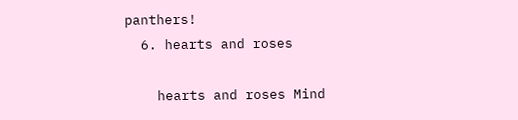panthers!
  6. hearts and roses

    hearts and roses Mind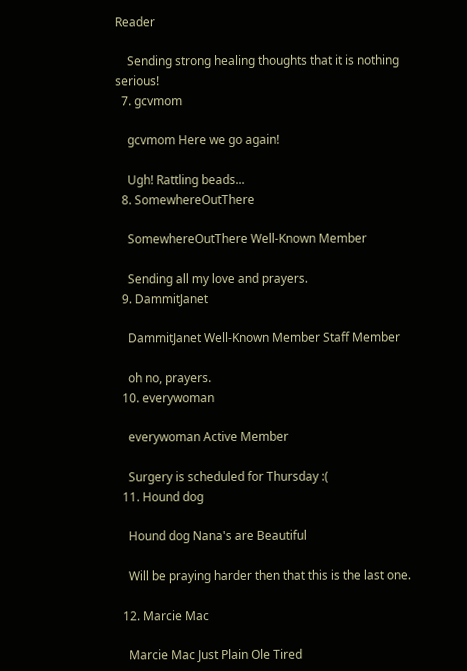Reader

    Sending strong healing thoughts that it is nothing serious!
  7. gcvmom

    gcvmom Here we go again!

    Ugh! Rattling beads...
  8. SomewhereOutThere

    SomewhereOutThere Well-Known Member

    Sending all my love and prayers.
  9. DammitJanet

    DammitJanet Well-Known Member Staff Member

    oh no, prayers.
  10. everywoman

    everywoman Active Member

    Surgery is scheduled for Thursday :(
  11. Hound dog

    Hound dog Nana's are Beautiful

    Will be praying harder then that this is the last one.

  12. Marcie Mac

    Marcie Mac Just Plain Ole Tired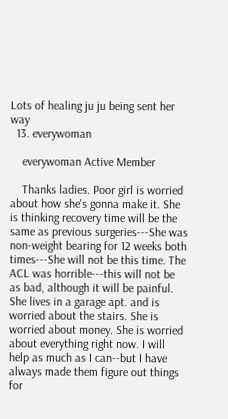Lots of healing ju ju being sent her way
  13. everywoman

    everywoman Active Member

    Thanks ladies. Poor girl is worried about how she's gonna make it. She is thinking recovery time will be the same as previous surgeries---She was non-weight bearing for 12 weeks both times---She will not be this time. The ACL was horrible---this will not be as bad, although it will be painful. She lives in a garage apt. and is worried about the stairs. She is worried about money. She is worried about everything right now. I will help as much as I can--but I have always made them figure out things for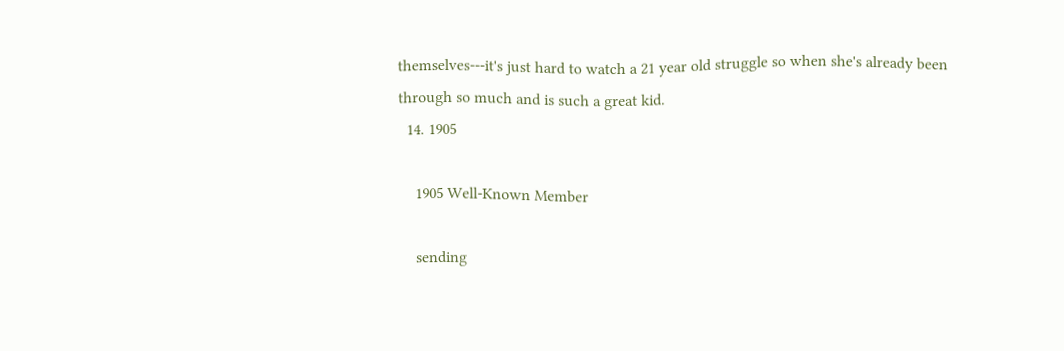themselves---it's just hard to watch a 21 year old struggle so when she's already been through so much and is such a great kid.
  14. 1905

    1905 Well-Known Member

    sending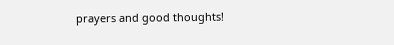prayers and good thoughts!